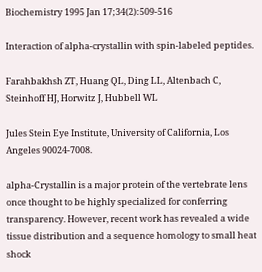Biochemistry 1995 Jan 17;34(2):509-516

Interaction of alpha-crystallin with spin-labeled peptides.

Farahbakhsh ZT, Huang QL, Ding LL, Altenbach C, Steinhoff HJ, Horwitz J, Hubbell WL

Jules Stein Eye Institute, University of California, Los Angeles 90024-7008.

alpha-Crystallin is a major protein of the vertebrate lens once thought to be highly specialized for conferring transparency. However, recent work has revealed a wide tissue distribution and a sequence homology to small heat shock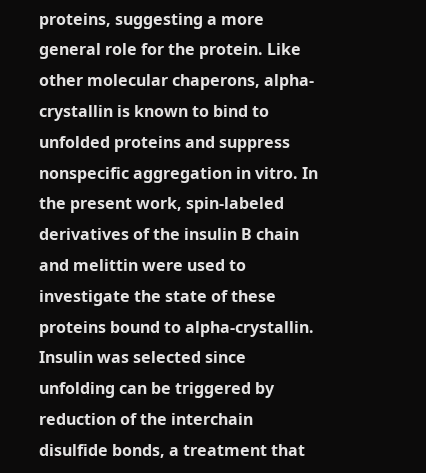proteins, suggesting a more general role for the protein. Like other molecular chaperons, alpha-crystallin is known to bind to unfolded proteins and suppress nonspecific aggregation in vitro. In the present work, spin-labeled derivatives of the insulin B chain and melittin were used to investigate the state of these proteins bound to alpha-crystallin. Insulin was selected since unfolding can be triggered by reduction of the interchain disulfide bonds, a treatment that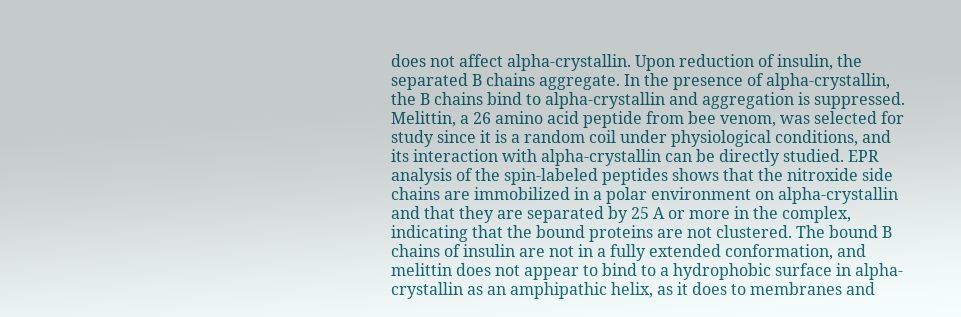does not affect alpha-crystallin. Upon reduction of insulin, the separated B chains aggregate. In the presence of alpha-crystallin, the B chains bind to alpha-crystallin and aggregation is suppressed. Melittin, a 26 amino acid peptide from bee venom, was selected for study since it is a random coil under physiological conditions, and its interaction with alpha-crystallin can be directly studied. EPR analysis of the spin-labeled peptides shows that the nitroxide side chains are immobilized in a polar environment on alpha-crystallin and that they are separated by 25 A or more in the complex, indicating that the bound proteins are not clustered. The bound B chains of insulin are not in a fully extended conformation, and melittin does not appear to bind to a hydrophobic surface in alpha-crystallin as an amphipathic helix, as it does to membranes and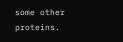some other proteins.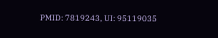PMID: 7819243, UI: 95119035